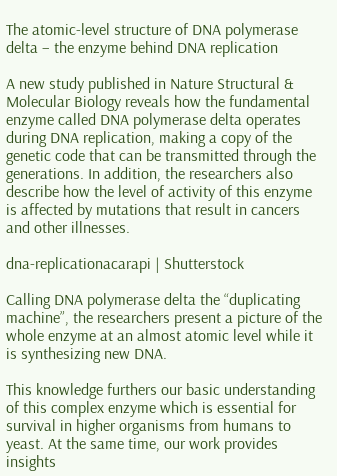The atomic-level structure of DNA polymerase delta – the enzyme behind DNA replication

A new study published in Nature Structural & Molecular Biology reveals how the fundamental enzyme called DNA polymerase delta operates during DNA replication, making a copy of the genetic code that can be transmitted through the generations. In addition, the researchers also describe how the level of activity of this enzyme is affected by mutations that result in cancers and other illnesses.

dna-replicationacarapi | Shutterstock

Calling DNA polymerase delta the “duplicating machine”, the researchers present a picture of the whole enzyme at an almost atomic level while it is synthesizing new DNA.

This knowledge furthers our basic understanding of this complex enzyme which is essential for survival in higher organisms from humans to yeast. At the same time, our work provides insights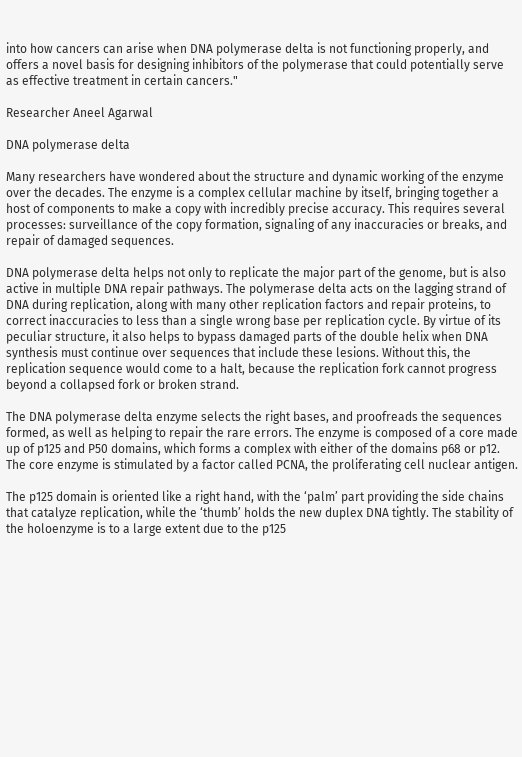into how cancers can arise when DNA polymerase delta is not functioning properly, and offers a novel basis for designing inhibitors of the polymerase that could potentially serve as effective treatment in certain cancers."

Researcher Aneel Agarwal

DNA polymerase delta

Many researchers have wondered about the structure and dynamic working of the enzyme over the decades. The enzyme is a complex cellular machine by itself, bringing together a host of components to make a copy with incredibly precise accuracy. This requires several processes: surveillance of the copy formation, signaling of any inaccuracies or breaks, and repair of damaged sequences.

DNA polymerase delta helps not only to replicate the major part of the genome, but is also active in multiple DNA repair pathways. The polymerase delta acts on the lagging strand of DNA during replication, along with many other replication factors and repair proteins, to correct inaccuracies to less than a single wrong base per replication cycle. By virtue of its peculiar structure, it also helps to bypass damaged parts of the double helix when DNA synthesis must continue over sequences that include these lesions. Without this, the replication sequence would come to a halt, because the replication fork cannot progress beyond a collapsed fork or broken strand.

The DNA polymerase delta enzyme selects the right bases, and proofreads the sequences formed, as well as helping to repair the rare errors. The enzyme is composed of a core made up of p125 and P50 domains, which forms a complex with either of the domains p68 or p12. The core enzyme is stimulated by a factor called PCNA, the proliferating cell nuclear antigen.

The p125 domain is oriented like a right hand, with the ‘palm’ part providing the side chains that catalyze replication, while the ‘thumb’ holds the new duplex DNA tightly. The stability of the holoenzyme is to a large extent due to the p125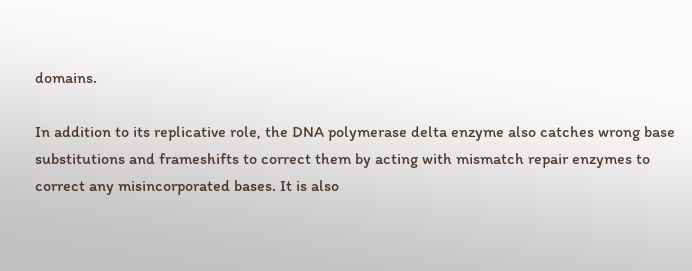domains.

In addition to its replicative role, the DNA polymerase delta enzyme also catches wrong base substitutions and frameshifts to correct them by acting with mismatch repair enzymes to correct any misincorporated bases. It is also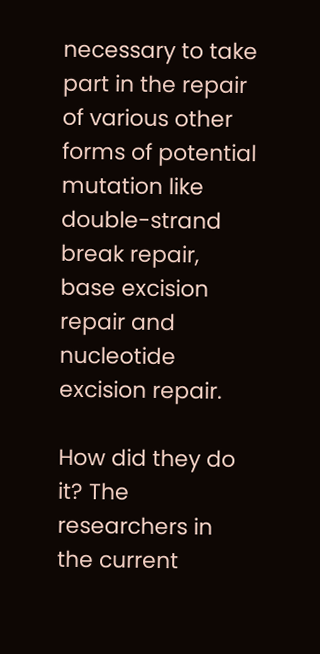necessary to take part in the repair of various other forms of potential mutation like double-strand break repair, base excision repair and nucleotide excision repair.

How did they do it? The researchers in the current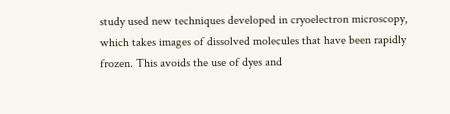study used new techniques developed in cryoelectron microscopy, which takes images of dissolved molecules that have been rapidly frozen. This avoids the use of dyes and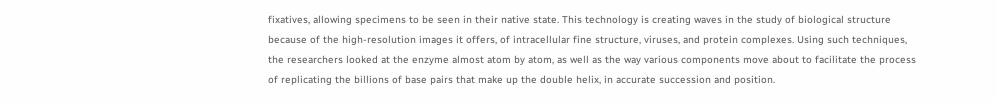fixatives, allowing specimens to be seen in their native state. This technology is creating waves in the study of biological structure because of the high-resolution images it offers, of intracellular fine structure, viruses, and protein complexes. Using such techniques, the researchers looked at the enzyme almost atom by atom, as well as the way various components move about to facilitate the process of replicating the billions of base pairs that make up the double helix, in accurate succession and position.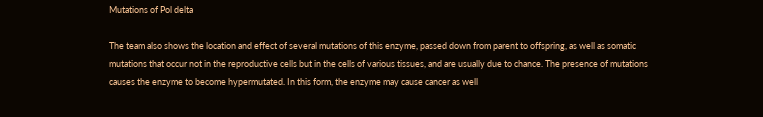Mutations of Pol delta

The team also shows the location and effect of several mutations of this enzyme, passed down from parent to offspring, as well as somatic mutations that occur not in the reproductive cells but in the cells of various tissues, and are usually due to chance. The presence of mutations causes the enzyme to become hypermutated. In this form, the enzyme may cause cancer as well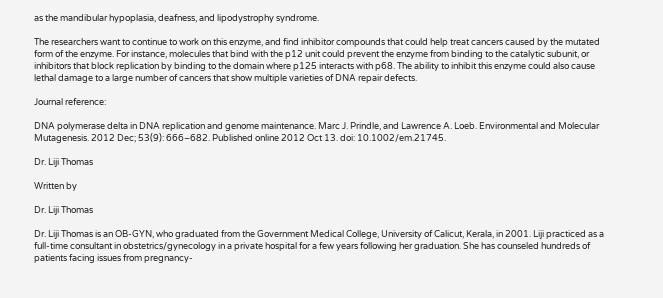as the mandibular hypoplasia, deafness, and lipodystrophy syndrome.

The researchers want to continue to work on this enzyme, and find inhibitor compounds that could help treat cancers caused by the mutated form of the enzyme. For instance, molecules that bind with the p12 unit could prevent the enzyme from binding to the catalytic subunit, or inhibitors that block replication by binding to the domain where p125 interacts with p68. The ability to inhibit this enzyme could also cause lethal damage to a large number of cancers that show multiple varieties of DNA repair defects.

Journal reference:

DNA polymerase delta in DNA replication and genome maintenance. Marc J. Prindle, and Lawrence A. Loeb. Environmental and Molecular Mutagenesis. 2012 Dec; 53(9): 666–682. Published online 2012 Oct 13. doi: 10.1002/em.21745.

Dr. Liji Thomas

Written by

Dr. Liji Thomas

Dr. Liji Thomas is an OB-GYN, who graduated from the Government Medical College, University of Calicut, Kerala, in 2001. Liji practiced as a full-time consultant in obstetrics/gynecology in a private hospital for a few years following her graduation. She has counseled hundreds of patients facing issues from pregnancy-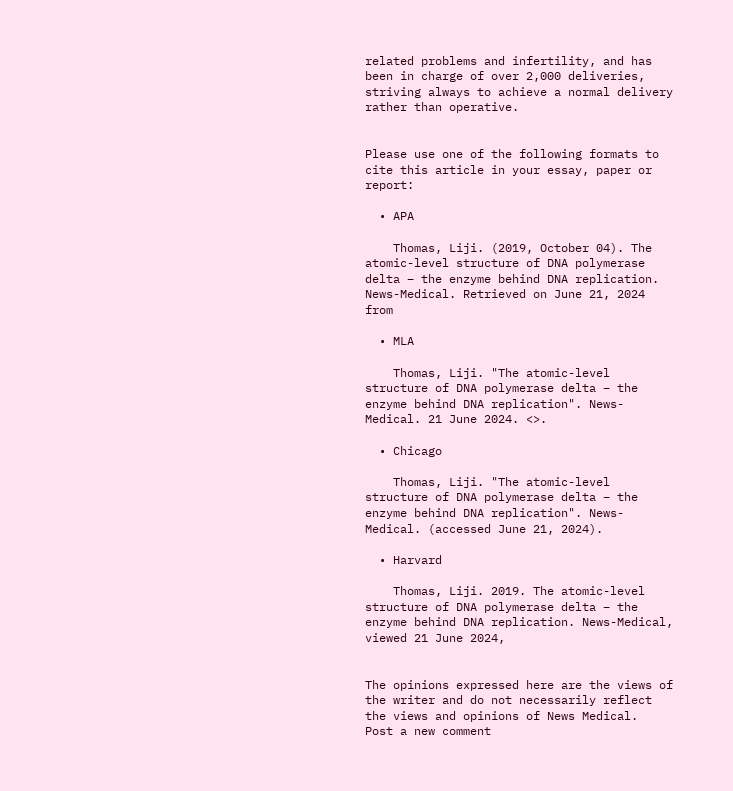related problems and infertility, and has been in charge of over 2,000 deliveries, striving always to achieve a normal delivery rather than operative.


Please use one of the following formats to cite this article in your essay, paper or report:

  • APA

    Thomas, Liji. (2019, October 04). The atomic-level structure of DNA polymerase delta – the enzyme behind DNA replication. News-Medical. Retrieved on June 21, 2024 from

  • MLA

    Thomas, Liji. "The atomic-level structure of DNA polymerase delta – the enzyme behind DNA replication". News-Medical. 21 June 2024. <>.

  • Chicago

    Thomas, Liji. "The atomic-level structure of DNA polymerase delta – the enzyme behind DNA replication". News-Medical. (accessed June 21, 2024).

  • Harvard

    Thomas, Liji. 2019. The atomic-level structure of DNA polymerase delta – the enzyme behind DNA replication. News-Medical, viewed 21 June 2024,


The opinions expressed here are the views of the writer and do not necessarily reflect the views and opinions of News Medical.
Post a new comment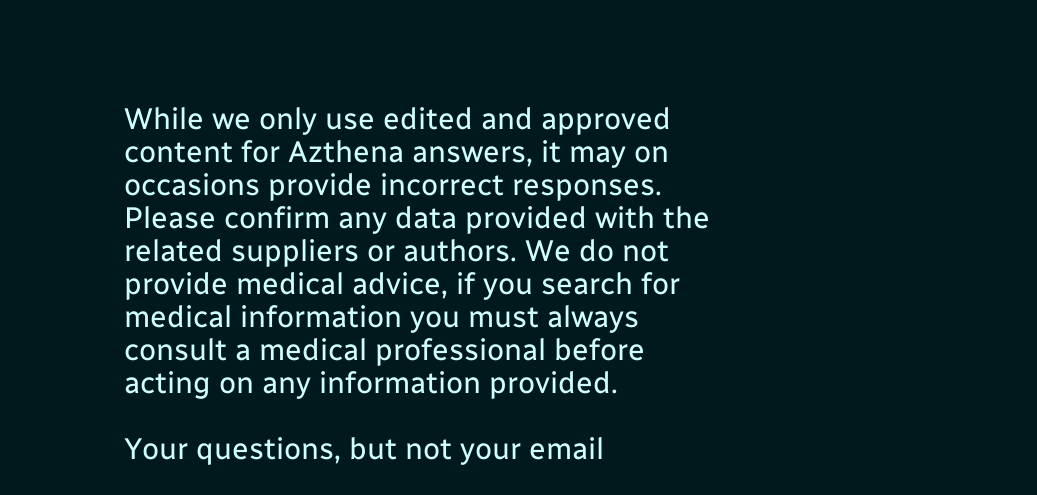While we only use edited and approved content for Azthena answers, it may on occasions provide incorrect responses. Please confirm any data provided with the related suppliers or authors. We do not provide medical advice, if you search for medical information you must always consult a medical professional before acting on any information provided.

Your questions, but not your email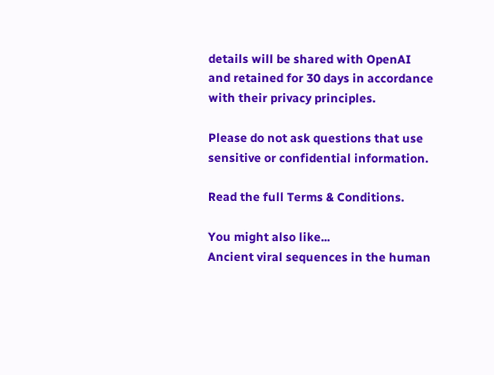details will be shared with OpenAI and retained for 30 days in accordance with their privacy principles.

Please do not ask questions that use sensitive or confidential information.

Read the full Terms & Conditions.

You might also like...
Ancient viral sequences in the human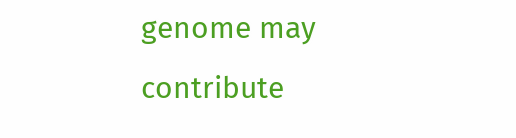genome may contribute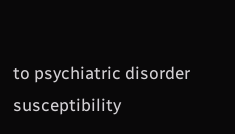to psychiatric disorder susceptibility